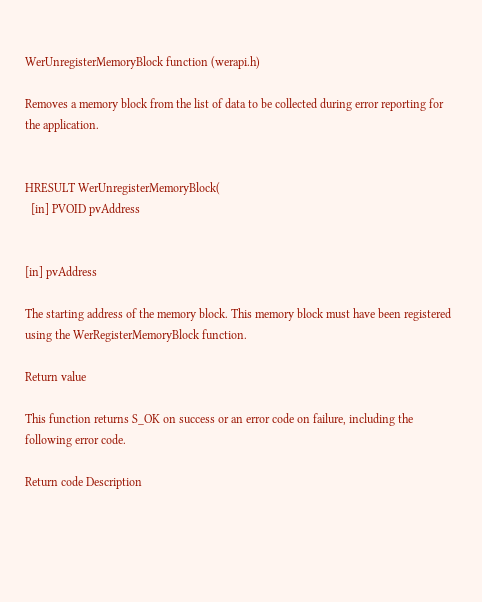WerUnregisterMemoryBlock function (werapi.h)

Removes a memory block from the list of data to be collected during error reporting for the application.


HRESULT WerUnregisterMemoryBlock(
  [in] PVOID pvAddress


[in] pvAddress

The starting address of the memory block. This memory block must have been registered using the WerRegisterMemoryBlock function.

Return value

This function returns S_OK on success or an error code on failure, including the following error code.

Return code Description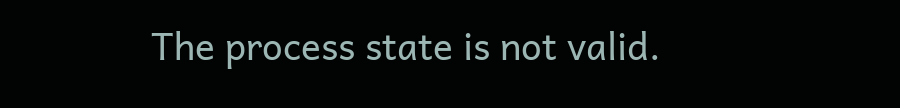The process state is not valid.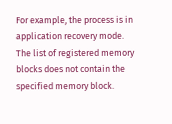For example, the process is in application recovery mode.
The list of registered memory blocks does not contain the specified memory block.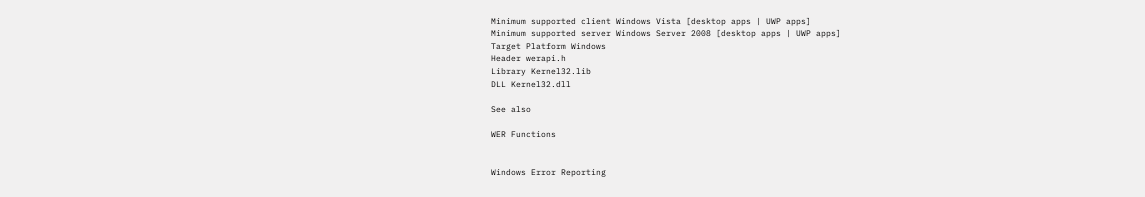Minimum supported client Windows Vista [desktop apps | UWP apps]
Minimum supported server Windows Server 2008 [desktop apps | UWP apps]
Target Platform Windows
Header werapi.h
Library Kernel32.lib
DLL Kernel32.dll

See also

WER Functions


Windows Error Reporting